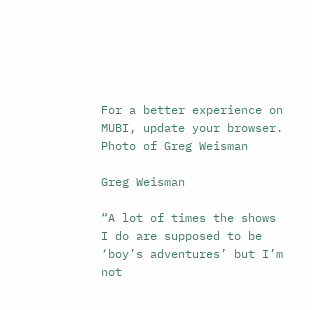For a better experience on MUBI, update your browser.
Photo of Greg Weisman

Greg Weisman

“A lot of times the shows I do are supposed to be ‘boy’s adventures’ but I’m not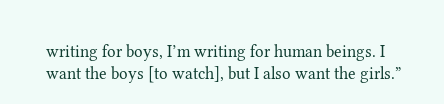writing for boys, I’m writing for human beings. I want the boys [to watch], but I also want the girls.”